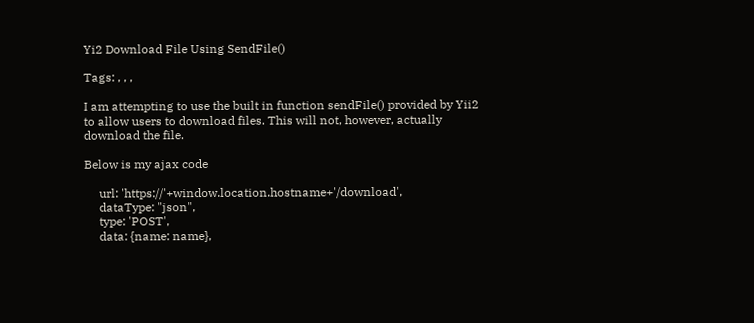Yi2 Download File Using SendFile()

Tags: , , ,

I am attempting to use the built in function sendFile() provided by Yii2 to allow users to download files. This will not, however, actually download the file.

Below is my ajax code

     url: 'https://'+window.location.hostname+'/download',
     dataType: "json",
     type: 'POST',
     data: {name: name},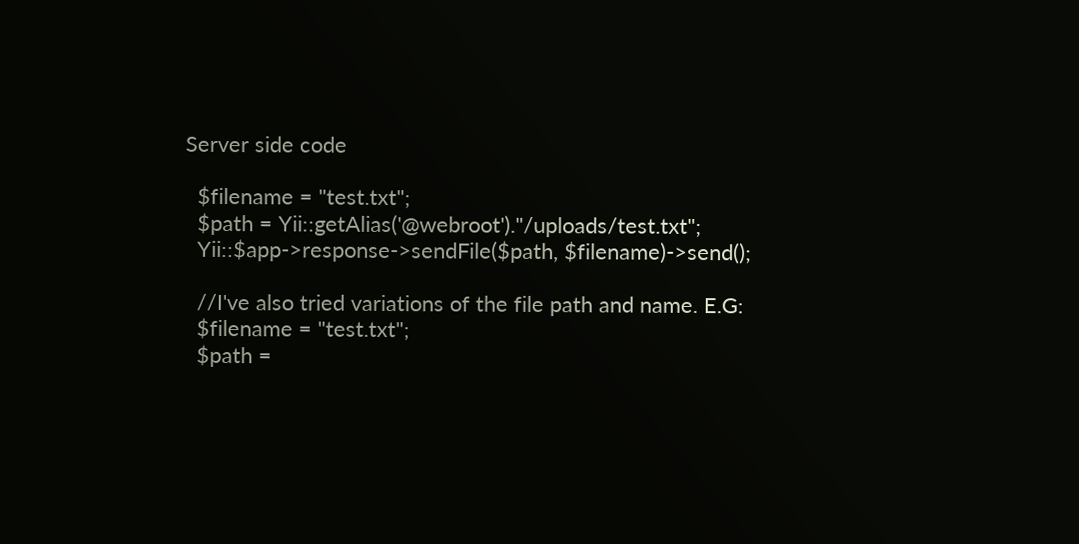Server side code

  $filename = "test.txt";
  $path = Yii::getAlias('@webroot')."/uploads/test.txt";
  Yii::$app->response->sendFile($path, $filename)->send();

  //I've also tried variations of the file path and name. E.G:
  $filename = "test.txt";
  $path =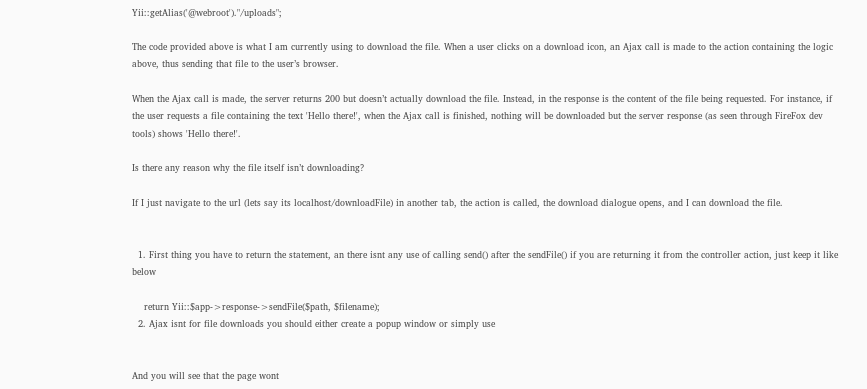Yii::getAlias('@webroot')."/uploads";

The code provided above is what I am currently using to download the file. When a user clicks on a download icon, an Ajax call is made to the action containing the logic above, thus sending that file to the user’s browser.

When the Ajax call is made, the server returns 200 but doesn’t actually download the file. Instead, in the response is the content of the file being requested. For instance, if the user requests a file containing the text 'Hello there!', when the Ajax call is finished, nothing will be downloaded but the server response (as seen through FireFox dev tools) shows 'Hello there!'.

Is there any reason why the file itself isn’t downloading?

If I just navigate to the url (lets say its localhost/downloadFile) in another tab, the action is called, the download dialogue opens, and I can download the file.


  1. First thing you have to return the statement, an there isnt any use of calling send() after the sendFile() if you are returning it from the controller action, just keep it like below

    return Yii::$app->response->sendFile($path, $filename);
  2. Ajax isnt for file downloads you should either create a popup window or simply use


And you will see that the page wont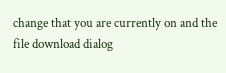change that you are currently on and the file download dialog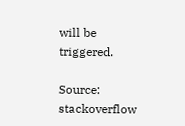will be triggered.

Source: stackoverflow